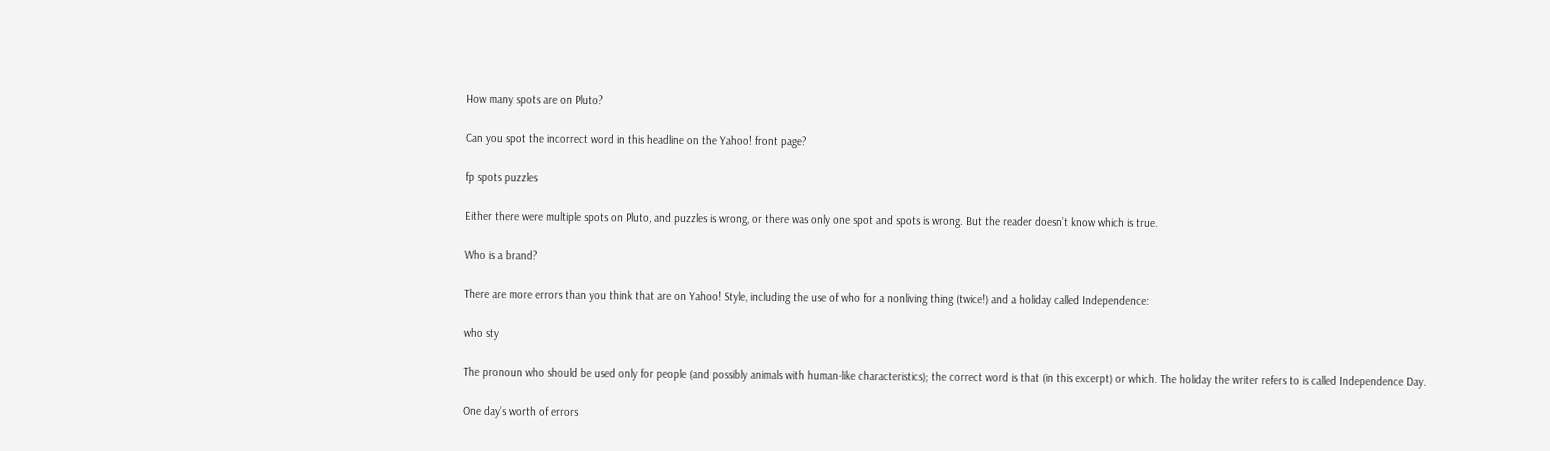How many spots are on Pluto?

Can you spot the incorrect word in this headline on the Yahoo! front page?

fp spots puzzles

Either there were multiple spots on Pluto, and puzzles is wrong, or there was only one spot and spots is wrong. But the reader doesn’t know which is true.

Who is a brand?

There are more errors than you think that are on Yahoo! Style, including the use of who for a nonliving thing (twice!) and a holiday called Independence:

who sty

The pronoun who should be used only for people (and possibly animals with human-like characteristics); the correct word is that (in this excerpt) or which. The holiday the writer refers to is called Independence Day.

One day’s worth of errors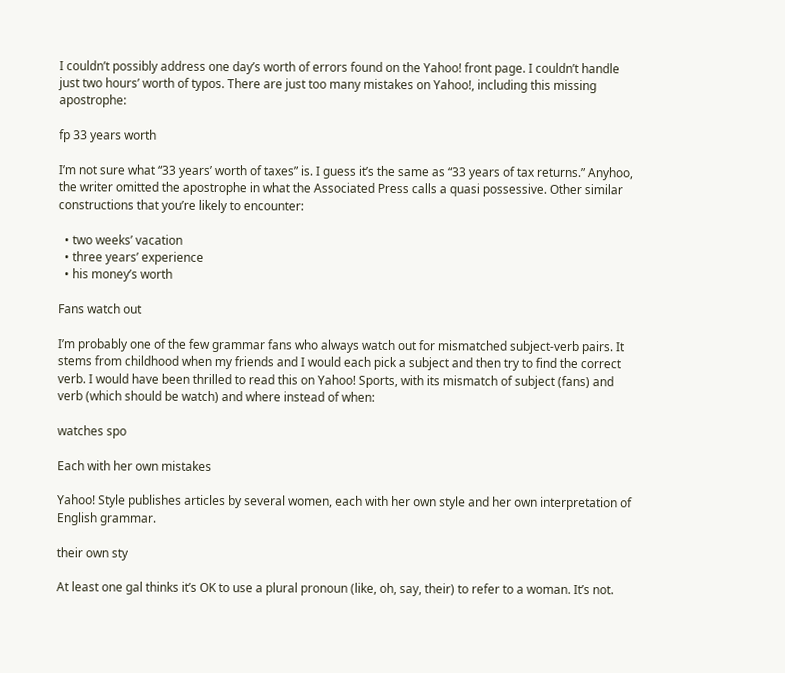I couldn’t possibly address one day’s worth of errors found on the Yahoo! front page. I couldn’t handle just two hours’ worth of typos. There are just too many mistakes on Yahoo!, including this missing apostrophe:

fp 33 years worth

I’m not sure what “33 years’ worth of taxes” is. I guess it’s the same as “33 years of tax returns.” Anyhoo, the writer omitted the apostrophe in what the Associated Press calls a quasi possessive. Other similar constructions that you’re likely to encounter:

  • two weeks’ vacation
  • three years’ experience
  • his money’s worth

Fans watch out

I’m probably one of the few grammar fans who always watch out for mismatched subject-verb pairs. It stems from childhood when my friends and I would each pick a subject and then try to find the correct verb. I would have been thrilled to read this on Yahoo! Sports, with its mismatch of subject (fans) and verb (which should be watch) and where instead of when:

watches spo

Each with her own mistakes

Yahoo! Style publishes articles by several women, each with her own style and her own interpretation of English grammar.

their own sty

At least one gal thinks it’s OK to use a plural pronoun (like, oh, say, their) to refer to a woman. It’s not.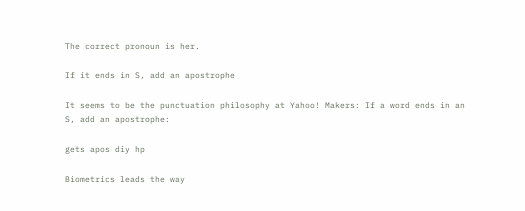The correct pronoun is her.

If it ends in S, add an apostrophe

It seems to be the punctuation philosophy at Yahoo! Makers: If a word ends in an S, add an apostrophe:

gets apos diy hp

Biometrics leads the way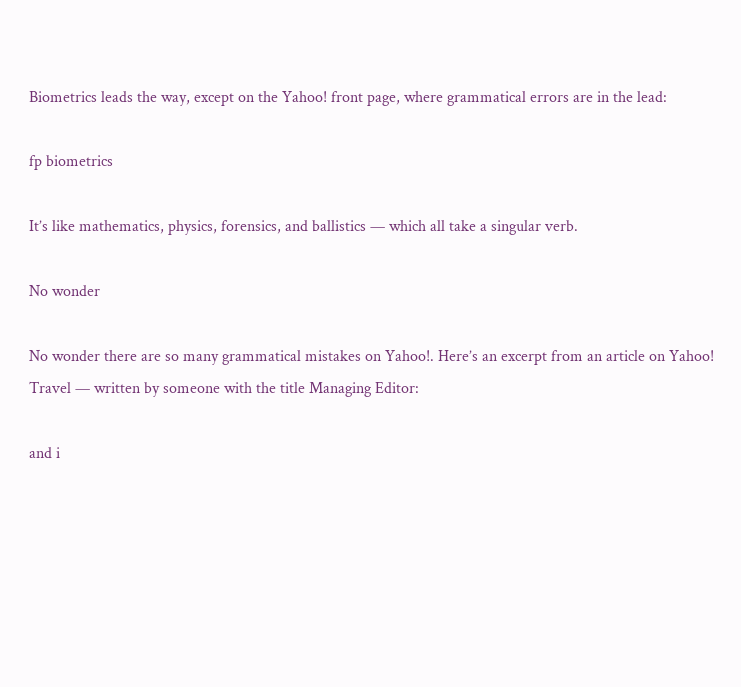Biometrics leads the way, except on the Yahoo! front page, where grammatical errors are in the lead:

fp biometrics

It’s like mathematics, physics, forensics, and ballistics — which all take a singular verb.

No wonder

No wonder there are so many grammatical mistakes on Yahoo!. Here’s an excerpt from an article on Yahoo! Travel — written by someone with the title Managing Editor:

and i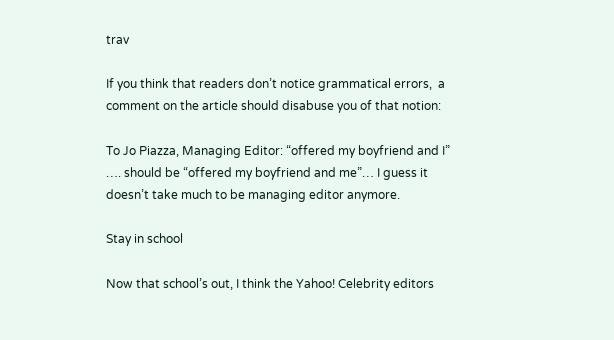trav

If you think that readers don’t notice grammatical errors,  a comment on the article should disabuse you of that notion:

To Jo Piazza, Managing Editor: “offered my boyfriend and I” …. should be “offered my boyfriend and me”… I guess it doesn’t take much to be managing editor anymore.

Stay in school

Now that school’s out, I think the Yahoo! Celebrity editors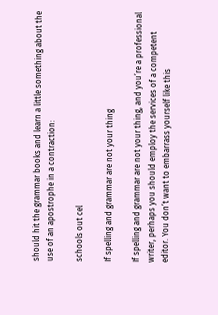should hit the grammar books and learn a little something about the use of an apostrophe in a contraction:

schools out cel

If spelling and grammar are not your thing

If spelling and grammar are not your thing, and you’re a professional writer, perhaps you should employ the services of a competent editor. You don’t want to embarrass yourself like this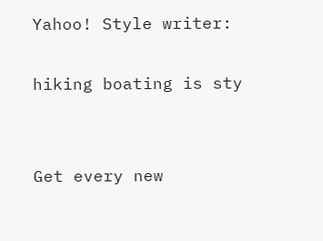Yahoo! Style writer:

hiking boating is sty


Get every new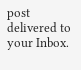post delivered to your Inbox.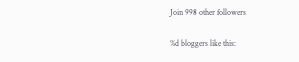Join 998 other followers

%d bloggers like this: